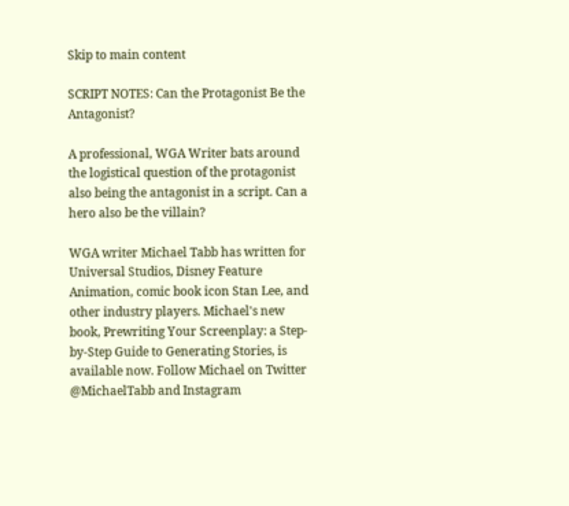Skip to main content

SCRIPT NOTES: Can the Protagonist Be the Antagonist?

A professional, WGA Writer bats around the logistical question of the protagonist also being the antagonist in a script. Can a hero also be the villain?

WGA writer Michael Tabb has written for Universal Studios, Disney Feature Animation, comic book icon Stan Lee, and other industry players. Michael's new book, Prewriting Your Screenplay: a Step-by-Step Guide to Generating Stories, is available now. Follow Michael on Twitter @MichaelTabb and Instagram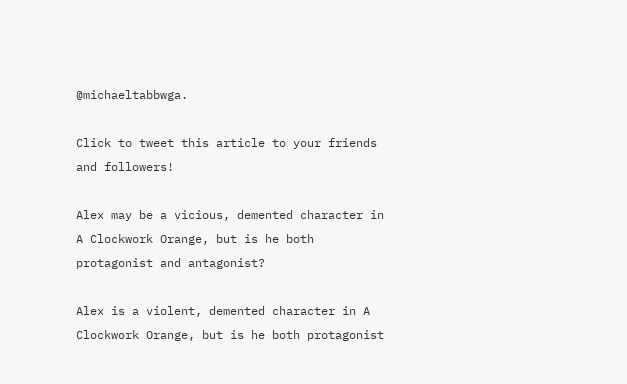@michaeltabbwga.

Click to tweet this article to your friends and followers!

Alex may be a vicious, demented character in A Clockwork Orange, but is he both protagonist and antagonist?

Alex is a violent, demented character in A Clockwork Orange, but is he both protagonist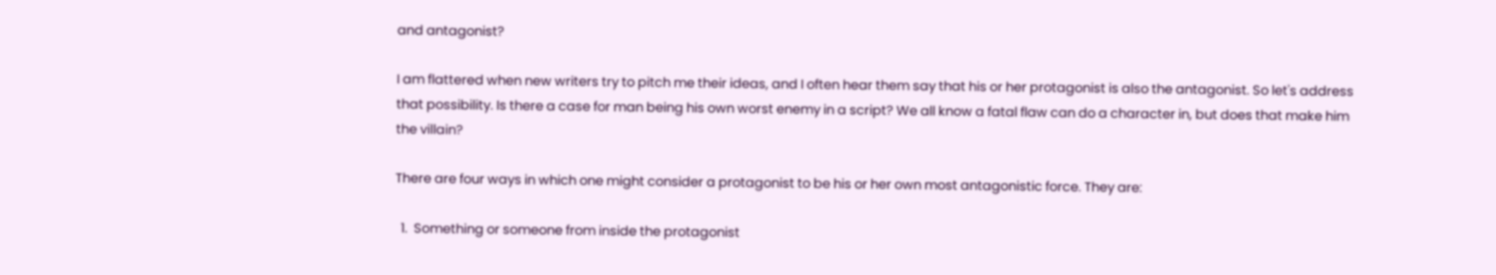and antagonist?

I am flattered when new writers try to pitch me their ideas, and I often hear them say that his or her protagonist is also the antagonist. So let's address that possibility. Is there a case for man being his own worst enemy in a script? We all know a fatal flaw can do a character in, but does that make him the villain?

There are four ways in which one might consider a protagonist to be his or her own most antagonistic force. They are:

  1.  Something or someone from inside the protagonist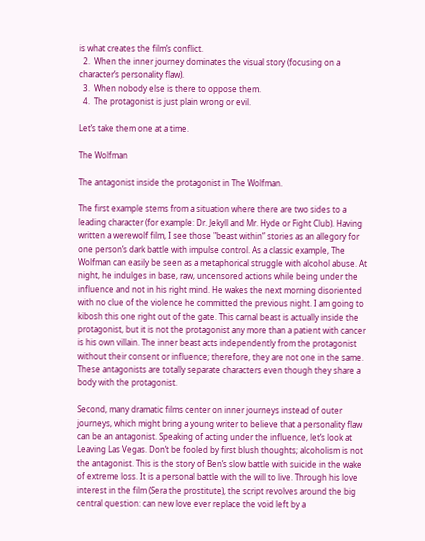is what creates the film’s conflict.
  2.  When the inner journey dominates the visual story (focusing on a character’s personality flaw).
  3.  When nobody else is there to oppose them.
  4.  The protagonist is just plain wrong or evil.

Let’s take them one at a time.

The Wolfman

The antagonist inside the protagonist in The Wolfman.

The first example stems from a situation where there are two sides to a leading character (for example: Dr. Jekyll and Mr. Hyde or Fight Club). Having written a werewolf film, I see those "beast within” stories as an allegory for one person’s dark battle with impulse control. As a classic example, The Wolfman can easily be seen as a metaphorical struggle with alcohol abuse. At night, he indulges in base, raw, uncensored actions while being under the influence and not in his right mind. He wakes the next morning disoriented with no clue of the violence he committed the previous night. I am going to kibosh this one right out of the gate. This carnal beast is actually inside the protagonist, but it is not the protagonist any more than a patient with cancer is his own villain. The inner beast acts independently from the protagonist without their consent or influence; therefore, they are not one in the same. These antagonists are totally separate characters even though they share a body with the protagonist.

Second, many dramatic films center on inner journeys instead of outer journeys, which might bring a young writer to believe that a personality flaw can be an antagonist. Speaking of acting under the influence, let’s look at Leaving Las Vegas. Don’t be fooled by first blush thoughts; alcoholism is not the antagonist. This is the story of Ben’s slow battle with suicide in the wake of extreme loss. It is a personal battle with the will to live. Through his love interest in the film (Sera the prostitute), the script revolves around the big central question: can new love ever replace the void left by a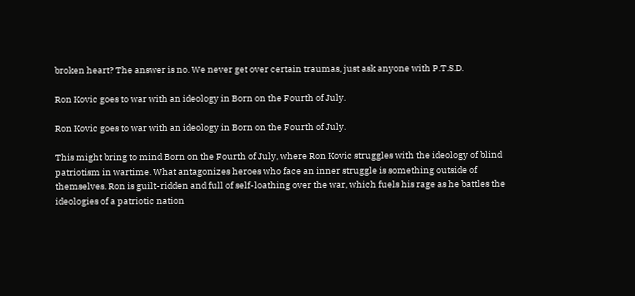broken heart? The answer is no. We never get over certain traumas, just ask anyone with P.T.S.D.

Ron Kovic goes to war with an ideology in Born on the Fourth of July.

Ron Kovic goes to war with an ideology in Born on the Fourth of July.

This might bring to mind Born on the Fourth of July, where Ron Kovic struggles with the ideology of blind patriotism in wartime. What antagonizes heroes who face an inner struggle is something outside of themselves. Ron is guilt-ridden and full of self-loathing over the war, which fuels his rage as he battles the ideologies of a patriotic nation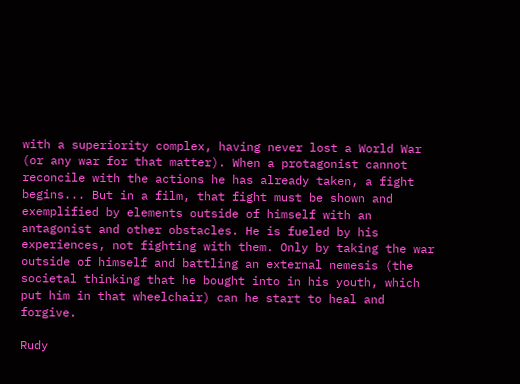with a superiority complex, having never lost a World War (or any war for that matter). When a protagonist cannot reconcile with the actions he has already taken, a fight begins... But in a film, that fight must be shown and exemplified by elements outside of himself with an antagonist and other obstacles. He is fueled by his experiences, not fighting with them. Only by taking the war outside of himself and battling an external nemesis (the societal thinking that he bought into in his youth, which put him in that wheelchair) can he start to heal and forgive.

Rudy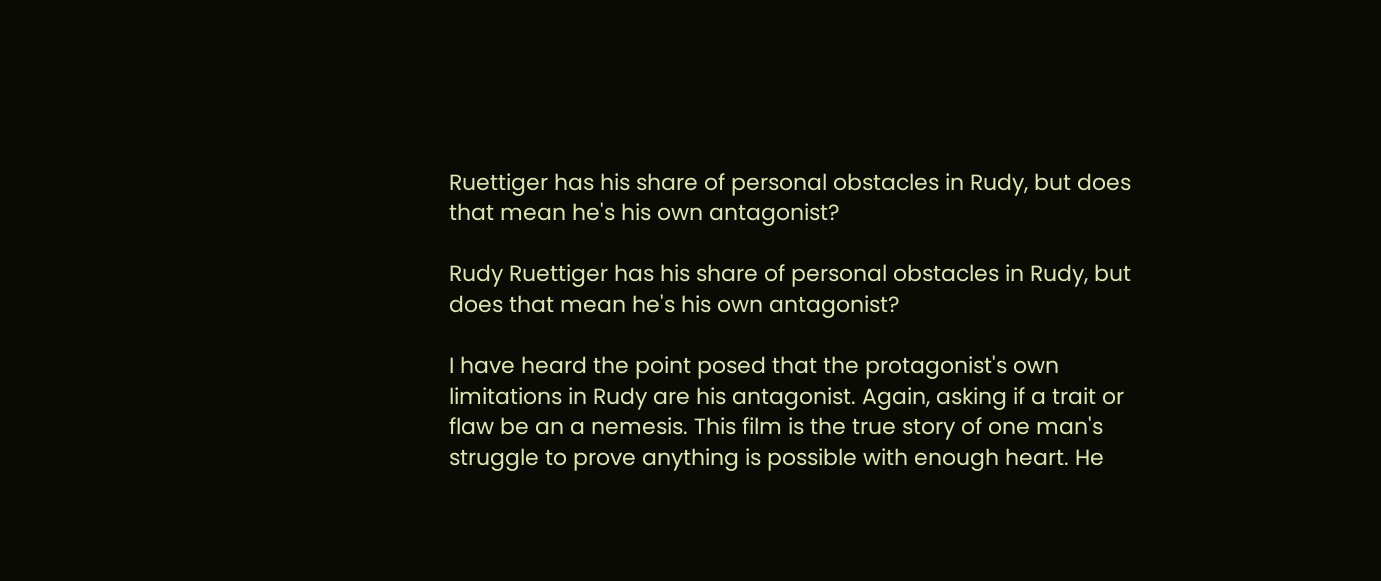Ruettiger has his share of personal obstacles in Rudy, but does that mean he's his own antagonist?

Rudy Ruettiger has his share of personal obstacles in Rudy, but does that mean he's his own antagonist?

I have heard the point posed that the protagonist's own limitations in Rudy are his antagonist. Again, asking if a trait or flaw be an a nemesis. This film is the true story of one man's struggle to prove anything is possible with enough heart. He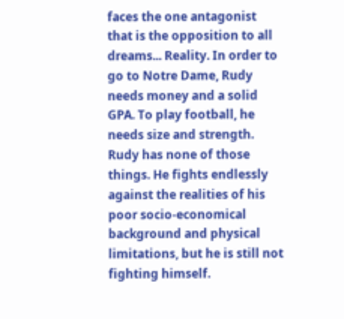faces the one antagonist that is the opposition to all dreams... Reality. In order to go to Notre Dame, Rudy needs money and a solid GPA. To play football, he needs size and strength. Rudy has none of those things. He fights endlessly against the realities of his poor socio-economical background and physical limitations, but he is still not fighting himself.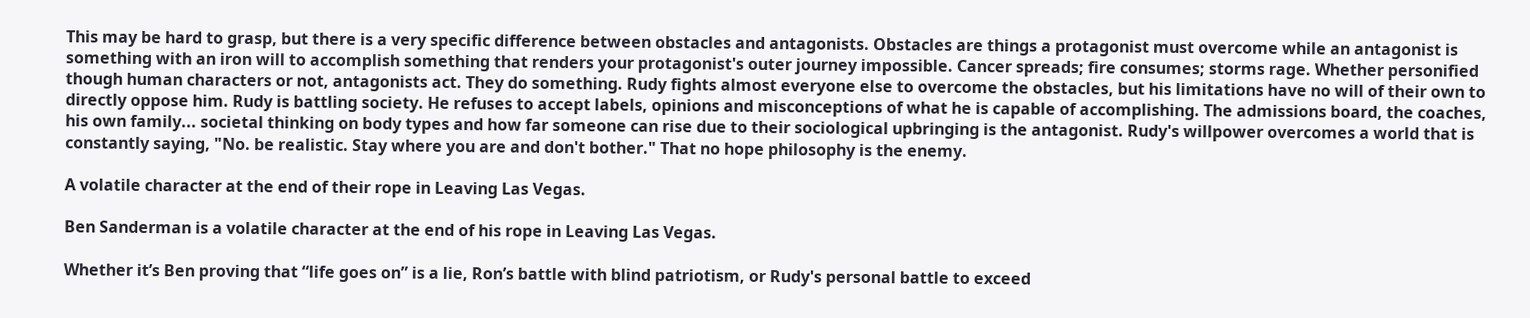This may be hard to grasp, but there is a very specific difference between obstacles and antagonists. Obstacles are things a protagonist must overcome while an antagonist is something with an iron will to accomplish something that renders your protagonist's outer journey impossible. Cancer spreads; fire consumes; storms rage. Whether personified though human characters or not, antagonists act. They do something. Rudy fights almost everyone else to overcome the obstacles, but his limitations have no will of their own to directly oppose him. Rudy is battling society. He refuses to accept labels, opinions and misconceptions of what he is capable of accomplishing. The admissions board, the coaches, his own family... societal thinking on body types and how far someone can rise due to their sociological upbringing is the antagonist. Rudy's willpower overcomes a world that is constantly saying, "No. be realistic. Stay where you are and don't bother." That no hope philosophy is the enemy.

A volatile character at the end of their rope in Leaving Las Vegas.

Ben Sanderman is a volatile character at the end of his rope in Leaving Las Vegas.

Whether it’s Ben proving that “life goes on” is a lie, Ron’s battle with blind patriotism, or Rudy's personal battle to exceed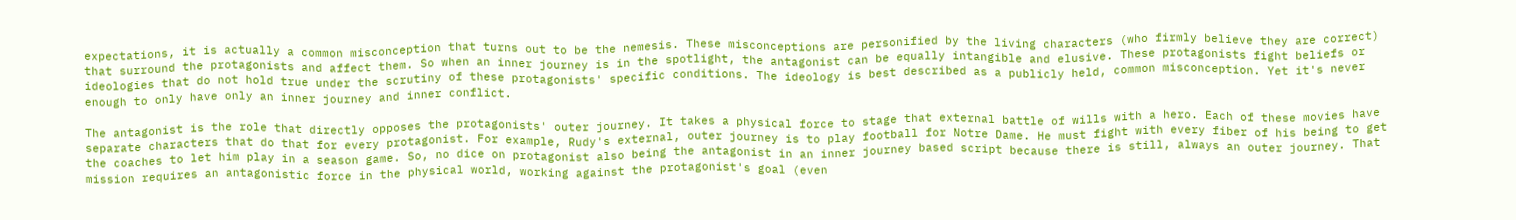expectations, it is actually a common misconception that turns out to be the nemesis. These misconceptions are personified by the living characters (who firmly believe they are correct) that surround the protagonists and affect them. So when an inner journey is in the spotlight, the antagonist can be equally intangible and elusive. These protagonists fight beliefs or ideologies that do not hold true under the scrutiny of these protagonists' specific conditions. The ideology is best described as a publicly held, common misconception. Yet it's never enough to only have only an inner journey and inner conflict.

The antagonist is the role that directly opposes the protagonists' outer journey. It takes a physical force to stage that external battle of wills with a hero. Each of these movies have separate characters that do that for every protagonist. For example, Rudy's external, outer journey is to play football for Notre Dame. He must fight with every fiber of his being to get the coaches to let him play in a season game. So, no dice on protagonist also being the antagonist in an inner journey based script because there is still, always an outer journey. That mission requires an antagonistic force in the physical world, working against the protagonist's goal (even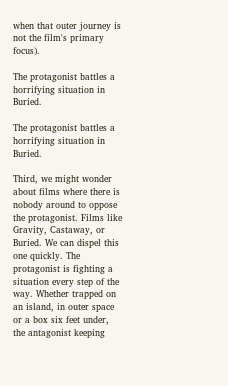when that outer journey is not the film's primary focus).

The protagonist battles a horrifying situation in Buried.

The protagonist battles a horrifying situation in Buried.

Third, we might wonder about films where there is nobody around to oppose the protagonist. Films like Gravity, Castaway, or Buried. We can dispel this one quickly. The protagonist is fighting a situation every step of the way. Whether trapped on an island, in outer space or a box six feet under, the antagonist keeping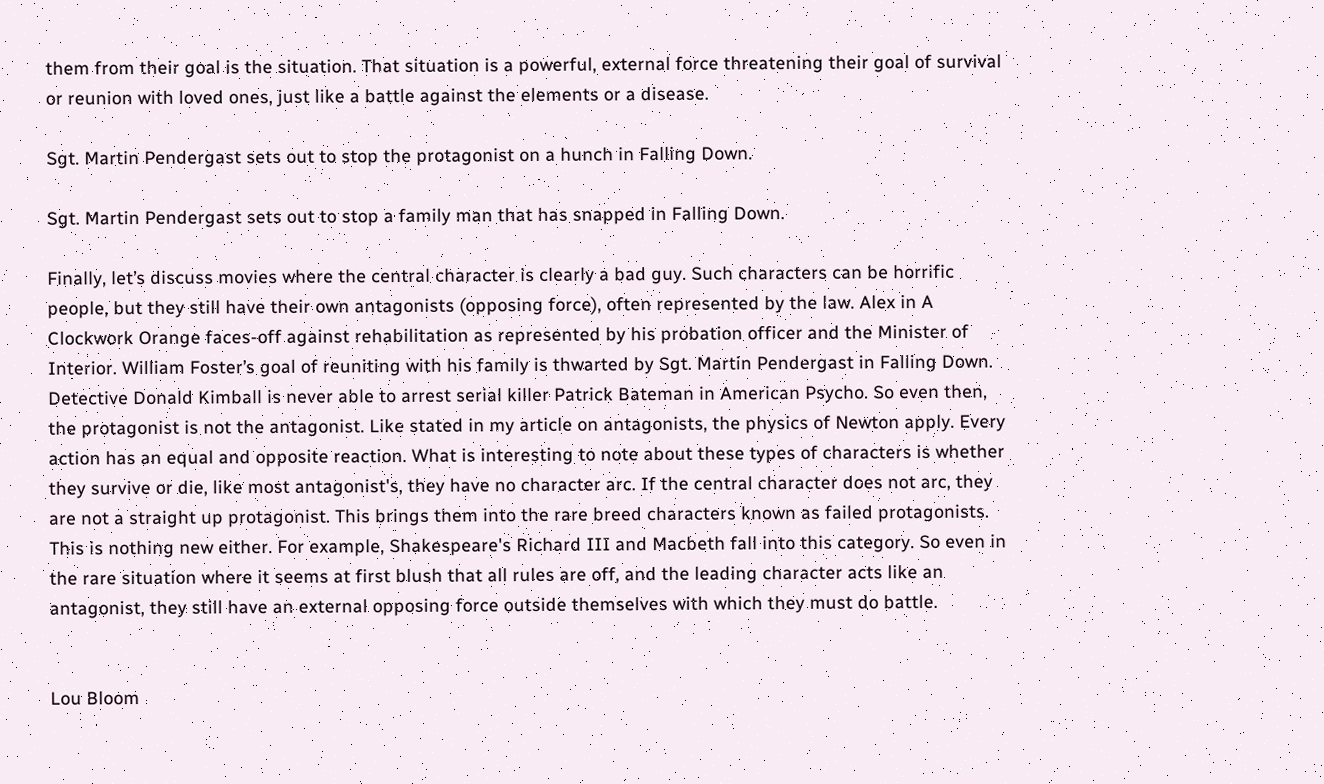them from their goal is the situation. That situation is a powerful, external force threatening their goal of survival or reunion with loved ones, just like a battle against the elements or a disease.

Sgt. Martin Pendergast sets out to stop the protagonist on a hunch in Falling Down.

Sgt. Martin Pendergast sets out to stop a family man that has snapped in Falling Down.

Finally, let’s discuss movies where the central character is clearly a bad guy. Such characters can be horrific people, but they still have their own antagonists (opposing force), often represented by the law. Alex in A Clockwork Orange faces-off against rehabilitation as represented by his probation officer and the Minister of Interior. William Foster’s goal of reuniting with his family is thwarted by Sgt. Martin Pendergast in Falling Down. Detective Donald Kimball is never able to arrest serial killer Patrick Bateman in American Psycho. So even then, the protagonist is not the antagonist. Like stated in my article on antagonists, the physics of Newton apply. Every action has an equal and opposite reaction. What is interesting to note about these types of characters is whether they survive or die, like most antagonist's, they have no character arc. If the central character does not arc, they are not a straight up protagonist. This brings them into the rare breed characters known as failed protagonists. This is nothing new either. For example, Shakespeare's Richard III and Macbeth fall into this category. So even in the rare situation where it seems at first blush that all rules are off, and the leading character acts like an antagonist, they still have an external opposing force outside themselves with which they must do battle.


Lou Bloom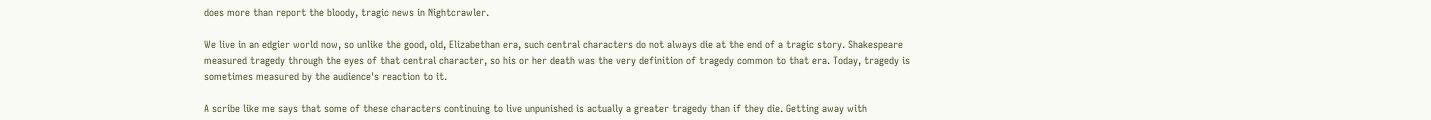does more than report the bloody, tragic news in Nightcrawler.

We live in an edgier world now, so unlike the good, old, Elizabethan era, such central characters do not always die at the end of a tragic story. Shakespeare measured tragedy through the eyes of that central character, so his or her death was the very definition of tragedy common to that era. Today, tragedy is sometimes measured by the audience's reaction to it.

A scribe like me says that some of these characters continuing to live unpunished is actually a greater tragedy than if they die. Getting away with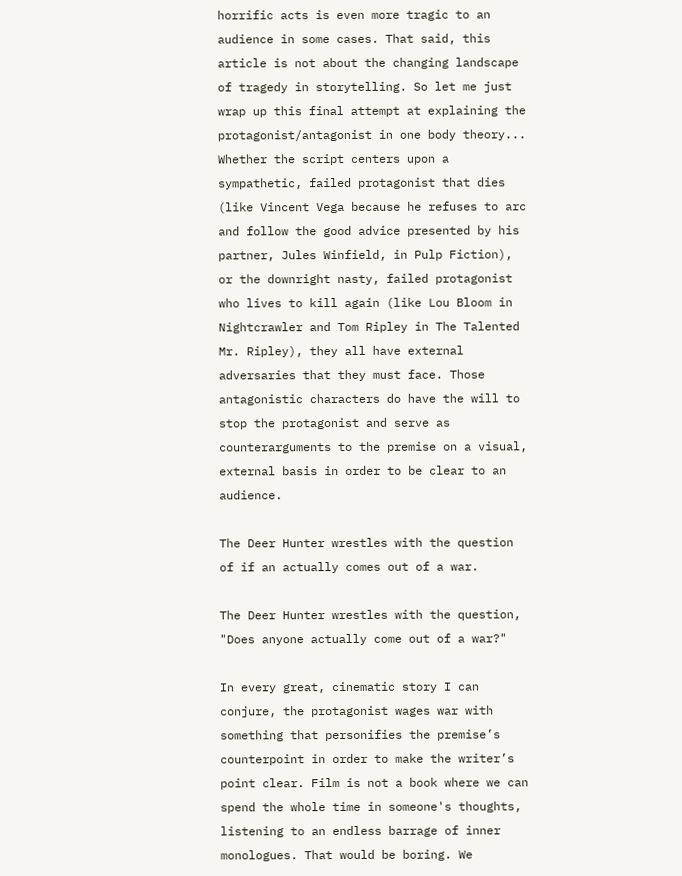horrific acts is even more tragic to an audience in some cases. That said, this article is not about the changing landscape of tragedy in storytelling. So let me just wrap up this final attempt at explaining the protagonist/antagonist in one body theory... Whether the script centers upon a sympathetic, failed protagonist that dies (like Vincent Vega because he refuses to arc and follow the good advice presented by his partner, Jules Winfield, in Pulp Fiction), or the downright nasty, failed protagonist who lives to kill again (like Lou Bloom in Nightcrawler and Tom Ripley in The Talented Mr. Ripley), they all have external adversaries that they must face. Those antagonistic characters do have the will to stop the protagonist and serve as counterarguments to the premise on a visual, external basis in order to be clear to an audience.

The Deer Hunter wrestles with the question of if an actually comes out of a war.

The Deer Hunter wrestles with the question, "Does anyone actually come out of a war?"

In every great, cinematic story I can conjure, the protagonist wages war with something that personifies the premise’s counterpoint in order to make the writer’s point clear. Film is not a book where we can spend the whole time in someone's thoughts, listening to an endless barrage of inner monologues. That would be boring. We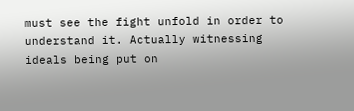must see the fight unfold in order to understand it. Actually witnessing ideals being put on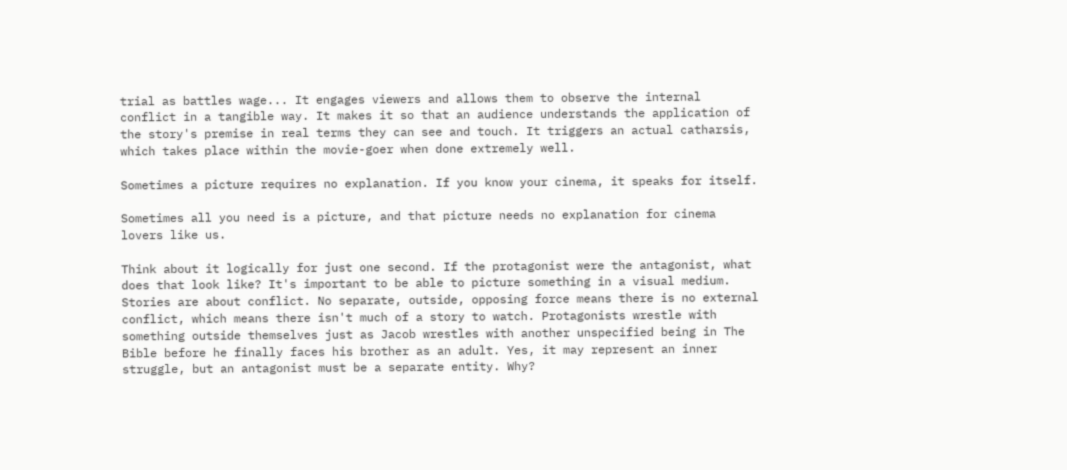trial as battles wage... It engages viewers and allows them to observe the internal conflict in a tangible way. It makes it so that an audience understands the application of the story's premise in real terms they can see and touch. It triggers an actual catharsis, which takes place within the movie-goer when done extremely well.

Sometimes a picture requires no explanation. If you know your cinema, it speaks for itself.

Sometimes all you need is a picture, and that picture needs no explanation for cinema lovers like us.

Think about it logically for just one second. If the protagonist were the antagonist, what does that look like? It's important to be able to picture something in a visual medium. Stories are about conflict. No separate, outside, opposing force means there is no external conflict, which means there isn't much of a story to watch. Protagonists wrestle with something outside themselves just as Jacob wrestles with another unspecified being in The Bible before he finally faces his brother as an adult. Yes, it may represent an inner struggle, but an antagonist must be a separate entity. Why?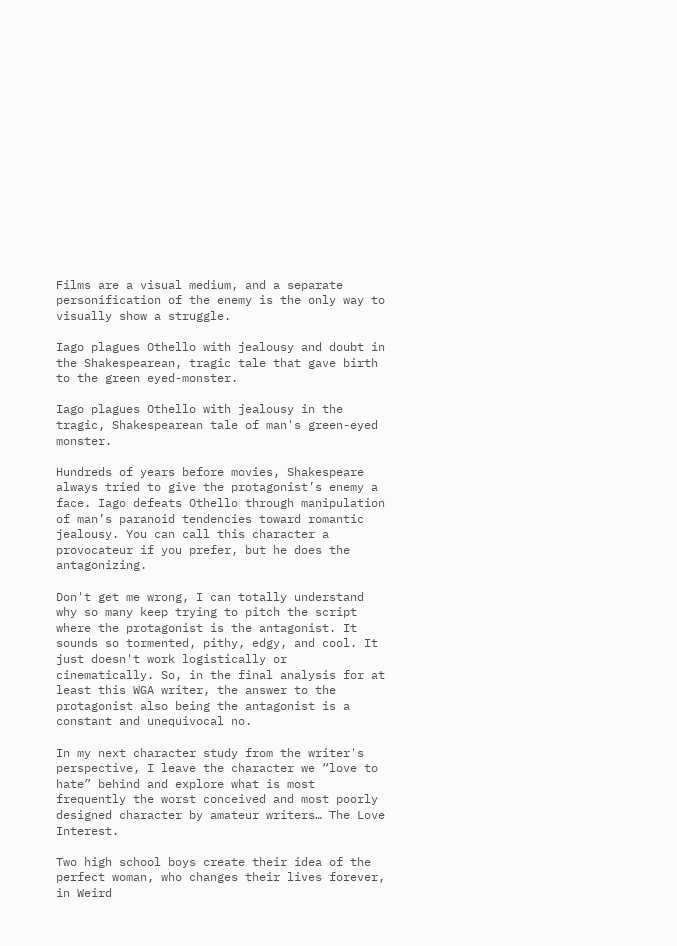Films are a visual medium, and a separate personification of the enemy is the only way to visually show a struggle.

Iago plagues Othello with jealousy and doubt in the Shakespearean, tragic tale that gave birth to the green eyed-monster.

Iago plagues Othello with jealousy in the tragic, Shakespearean tale of man's green-eyed monster.

Hundreds of years before movies, Shakespeare always tried to give the protagonist’s enemy a face. Iago defeats Othello through manipulation of man’s paranoid tendencies toward romantic jealousy. You can call this character a provocateur if you prefer, but he does the antagonizing.

Don't get me wrong, I can totally understand why so many keep trying to pitch the script where the protagonist is the antagonist. It sounds so tormented, pithy, edgy, and cool. It just doesn't work logistically or cinematically. So, in the final analysis for at least this WGA writer, the answer to the protagonist also being the antagonist is a constant and unequivocal no.

In my next character study from the writer's perspective, I leave the character we “love to hate” behind and explore what is most frequently the worst conceived and most poorly designed character by amateur writers… The Love Interest.

Two high school boys create their idea of the perfect woman, who changes their lives forever, in Weird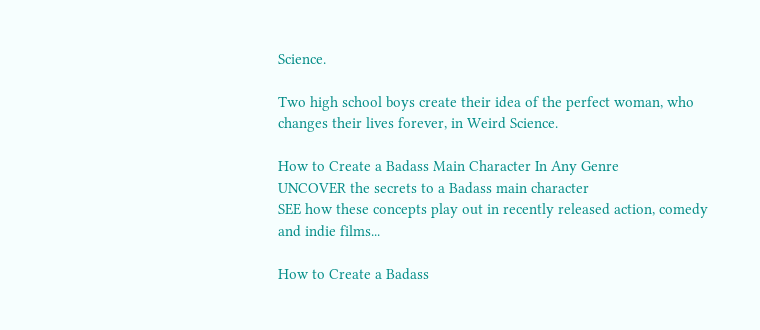Science.

Two high school boys create their idea of the perfect woman, who changes their lives forever, in Weird Science.

How to Create a Badass Main Character In Any Genre
UNCOVER the secrets to a Badass main character
SEE how these concepts play out in recently released action, comedy and indie films...

How to Create a Badass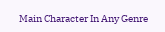Main Character In Any Genre